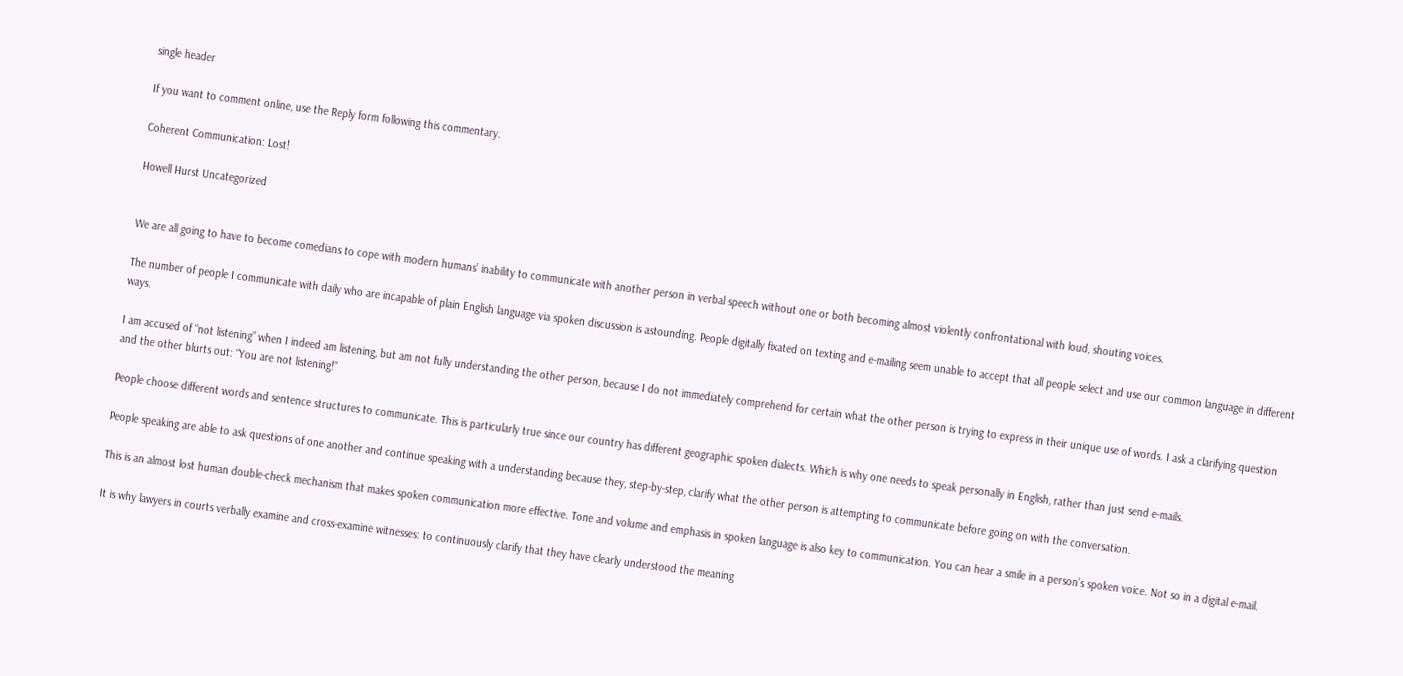single header

If you want to comment online, use the Reply form following this commentary.

Coherent Communication: Lost!

Howell Hurst Uncategorized


We are all going to have to become comedians to cope with modern humans’ inability to communicate with another person in verbal speech without one or both becoming almost violently confrontational with loud, shouting voices.

The number of people I communicate with daily who are incapable of plain English language via spoken discussion is astounding. People digitally fixated on texting and e-mailing seem unable to accept that all people select and use our common language in different ways.

I am accused of “not listening” when I indeed am listening, but am not fully understanding the other person, because I do not immediately comprehend for certain what the other person is trying to express in their unique use of words. I ask a clarifying question and the other blurts out: “You are not listening!”

People choose different words and sentence structures to communicate. This is particularly true since our country has different geographic spoken dialects. Which is why one needs to speak personally in English, rather than just send e-mails.

People speaking are able to ask questions of one another and continue speaking with a understanding because they, step-by-step, clarify what the other person is attempting to communicate before going on with the conversation.

This is an almost lost human double-check mechanism that makes spoken communication more effective. Tone and volume and emphasis in spoken language is also key to communication. You can hear a smile in a person’s spoken voice. Not so in a digital e-mail.

It is why lawyers in courts verbally examine and cross-examine witnesses: to continuously clarify that they have clearly understood the meaning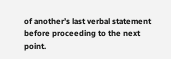of another’s last verbal statement before proceeding to the next point.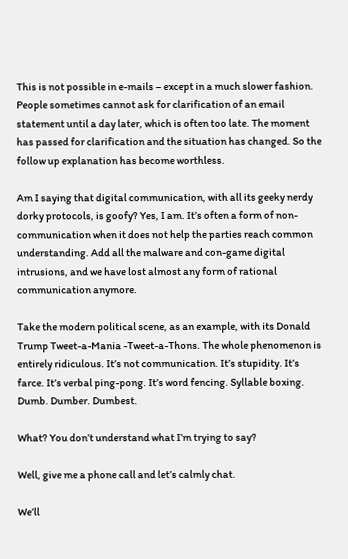This is not possible in e-mails – except in a much slower fashion. People sometimes cannot ask for clarification of an email statement until a day later, which is often too late. The moment has passed for clarification and the situation has changed. So the follow up explanation has become worthless.

Am I saying that digital communication, with all its geeky nerdy dorky protocols, is goofy? Yes, I am. It’s often a form of non-communication when it does not help the parties reach common understanding. Add all the malware and con-game digital intrusions, and we have lost almost any form of rational communication anymore.

Take the modern political scene, as an example, with its Donald Trump Tweet-a-Mania -Tweet-a-Thons. The whole phenomenon is entirely ridiculous. It’s not communication. It’s stupidity. It’s farce. It’s verbal ping-pong. It’s word fencing. Syllable boxing. Dumb. Dumber. Dumbest.

What? You don’t understand what I’m trying to say?

Well, give me a phone call and let’s calmly chat.

We’ll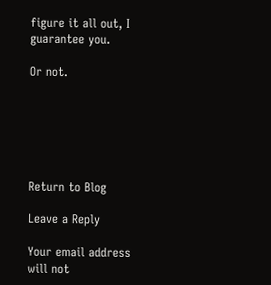figure it all out, I guarantee you.

Or not.






Return to Blog

Leave a Reply

Your email address will not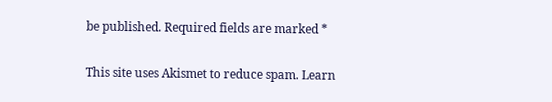be published. Required fields are marked *

This site uses Akismet to reduce spam. Learn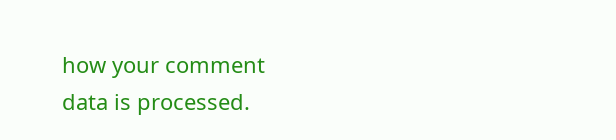how your comment data is processed.